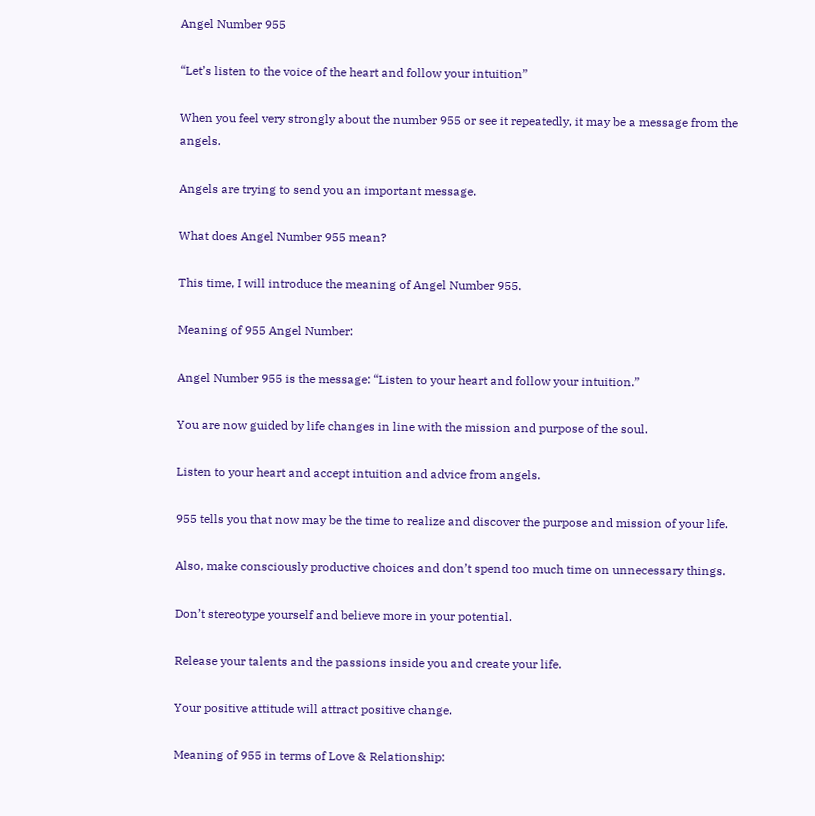Angel Number 955

“Let’s listen to the voice of the heart and follow your intuition”

When you feel very strongly about the number 955 or see it repeatedly, it may be a message from the angels.

Angels are trying to send you an important message.

What does Angel Number 955 mean?

This time, I will introduce the meaning of Angel Number 955.

Meaning of 955 Angel Number:

Angel Number 955 is the message: “Listen to your heart and follow your intuition.”

You are now guided by life changes in line with the mission and purpose of the soul.

Listen to your heart and accept intuition and advice from angels.

955 tells you that now may be the time to realize and discover the purpose and mission of your life.

Also, make consciously productive choices and don’t spend too much time on unnecessary things.

Don’t stereotype yourself and believe more in your potential.

Release your talents and the passions inside you and create your life.

Your positive attitude will attract positive change.

Meaning of 955 in terms of Love & Relationship: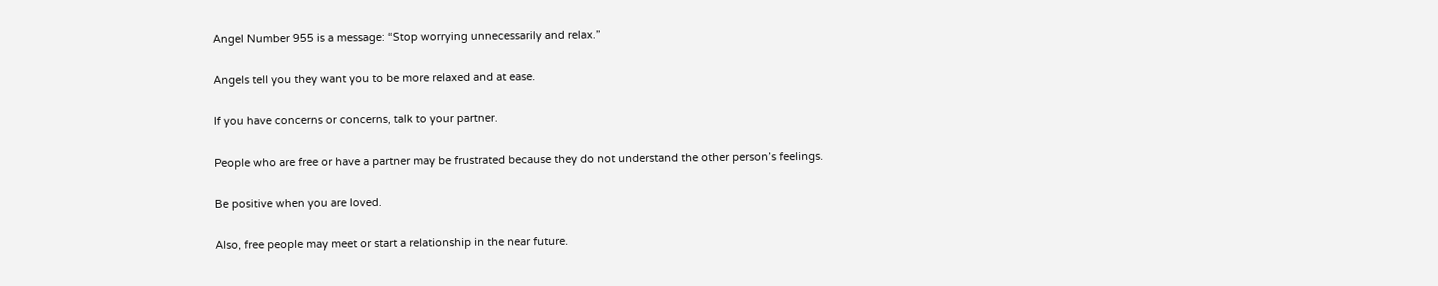Angel Number 955 is a message: “Stop worrying unnecessarily and relax.”

Angels tell you they want you to be more relaxed and at ease.

If you have concerns or concerns, talk to your partner.

People who are free or have a partner may be frustrated because they do not understand the other person’s feelings.

Be positive when you are loved.

Also, free people may meet or start a relationship in the near future.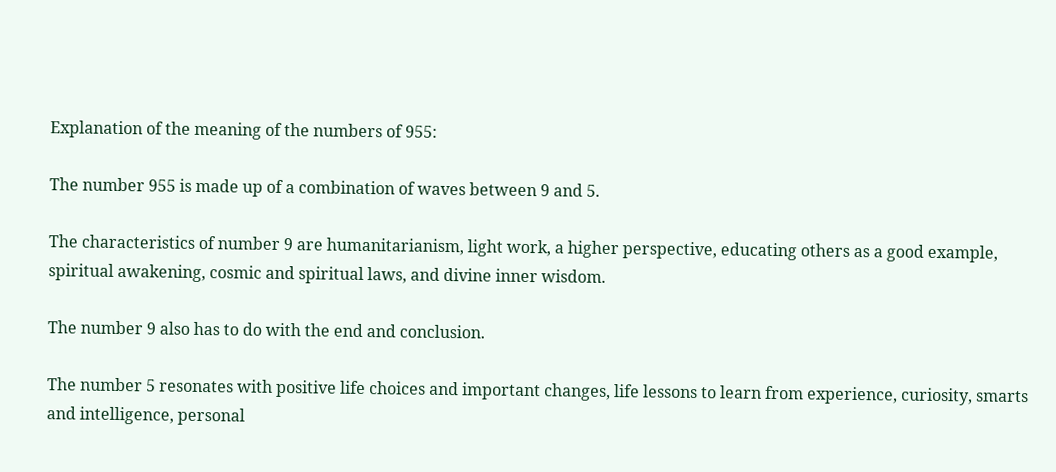Explanation of the meaning of the numbers of 955:

The number 955 is made up of a combination of waves between 9 and 5.

The characteristics of number 9 are humanitarianism, light work, a higher perspective, educating others as a good example, spiritual awakening, cosmic and spiritual laws, and divine inner wisdom.

The number 9 also has to do with the end and conclusion.

The number 5 resonates with positive life choices and important changes, life lessons to learn from experience, curiosity, smarts and intelligence, personal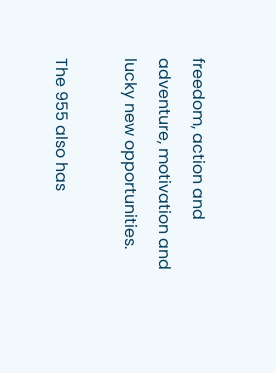freedom, action and adventure, motivation and lucky new opportunities.

The 955 also has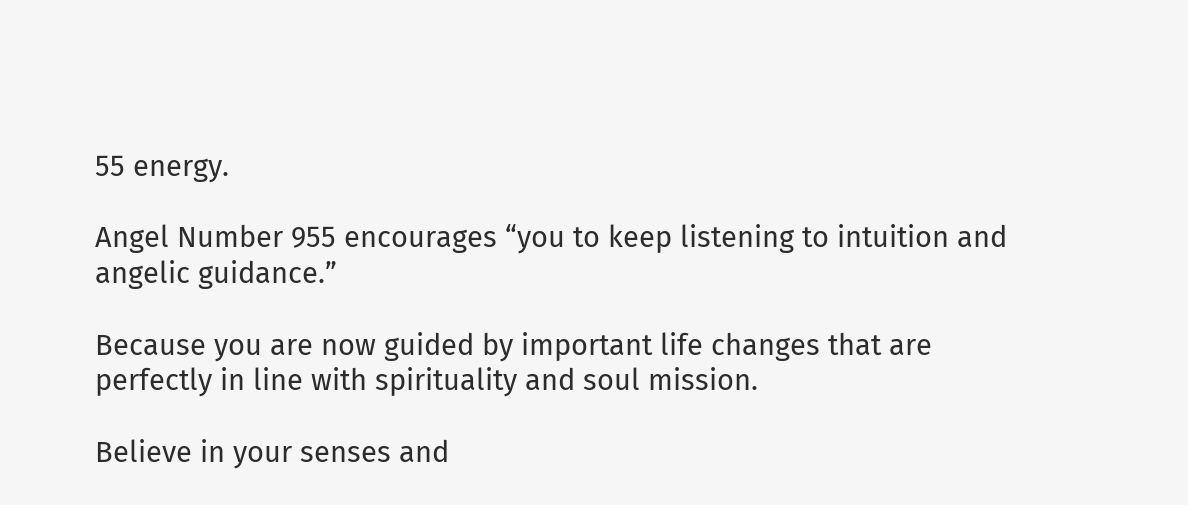55 energy.

Angel Number 955 encourages “you to keep listening to intuition and angelic guidance.”

Because you are now guided by important life changes that are perfectly in line with spirituality and soul mission.

Believe in your senses and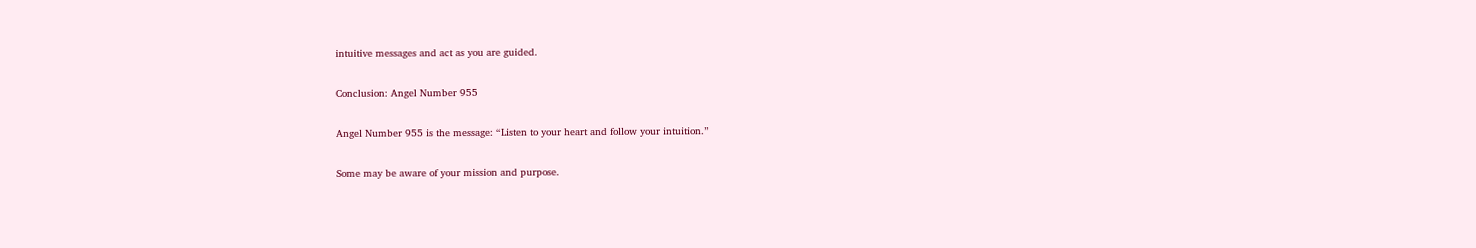intuitive messages and act as you are guided.

Conclusion: Angel Number 955

Angel Number 955 is the message: “Listen to your heart and follow your intuition.”

Some may be aware of your mission and purpose.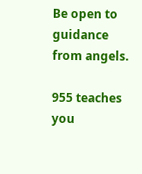Be open to guidance from angels.

955 teaches you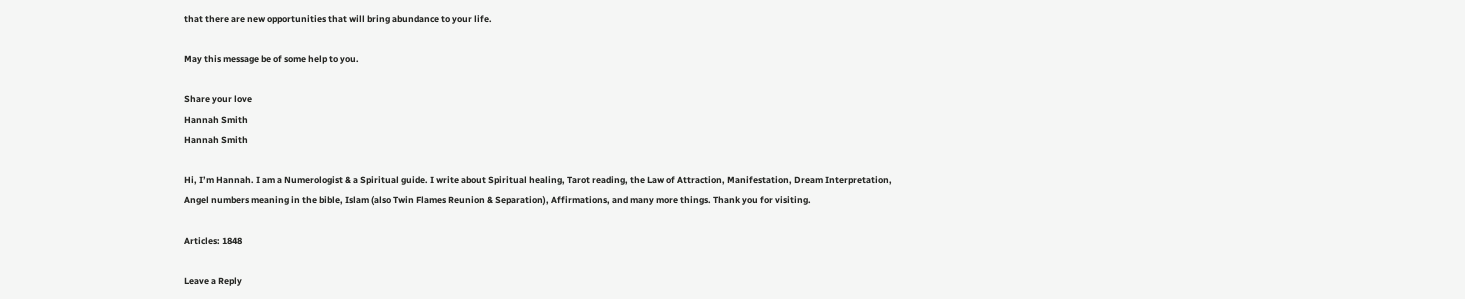that there are new opportunities that will bring abundance to your life.

May this message be of some help to you.

Share your love
Hannah Smith
Hannah Smith

Hi, I’m Hannah. I am a Numerologist & a Spiritual guide. I write about Spiritual healing, Tarot reading, the Law of Attraction, Manifestation, Dream Interpretation, Angel numbers meaning in the bible, Islam (also Twin Flames Reunion & Separation), Affirmations, and many more things. Thank you for visiting.

Articles: 1848

Leave a Reply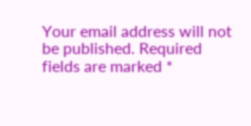Your email address will not be published. Required fields are marked *